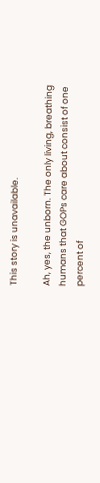This story is unavailable.

Ah, yes, the unborn. The only living, breathing humans that GOPs care about consist of one percent of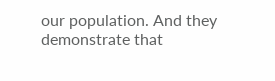our population. And they demonstrate that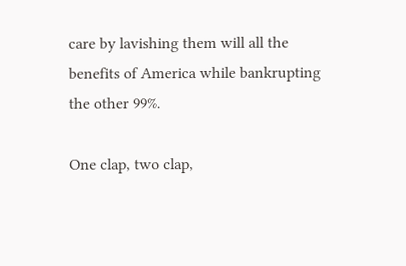care by lavishing them will all the benefits of America while bankrupting the other 99%.

One clap, two clap,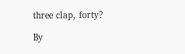three clap, forty?

By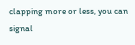clapping more or less, you can signal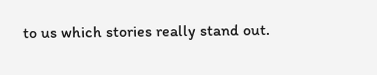to us which stories really stand out.